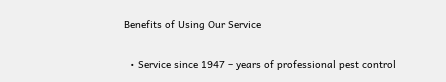Benefits of Using Our Service

  • Service since 1947 – years of professional pest control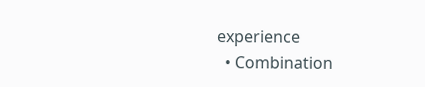experience
  • Combination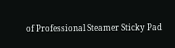of Professional Steamer Sticky Pad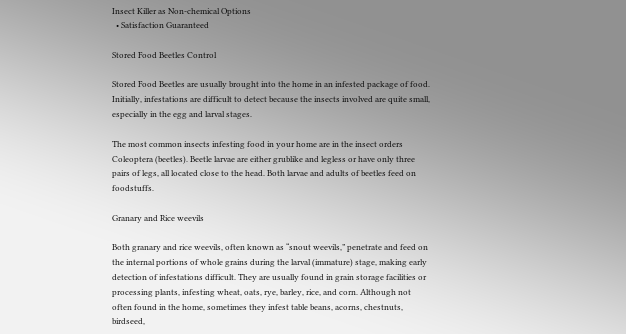Insect Killer as Non-chemical Options
  • Satisfaction Guaranteed

Stored Food Beetles Control

Stored Food Beetles are usually brought into the home in an infested package of food. Initially, infestations are difficult to detect because the insects involved are quite small, especially in the egg and larval stages.

The most common insects infesting food in your home are in the insect orders Coleoptera (beetles). Beetle larvae are either grublike and legless or have only three pairs of legs, all located close to the head. Both larvae and adults of beetles feed on foodstuffs.

Granary and Rice weevils

Both granary and rice weevils, often known as “snout weevils,” penetrate and feed on the internal portions of whole grains during the larval (immature) stage, making early detection of infestations difficult. They are usually found in grain storage facilities or processing plants, infesting wheat, oats, rye, barley, rice, and corn. Although not often found in the home, sometimes they infest table beans, acorns, chestnuts, birdseed,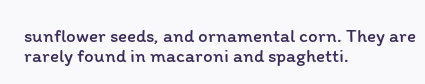sunflower seeds, and ornamental corn. They are rarely found in macaroni and spaghetti.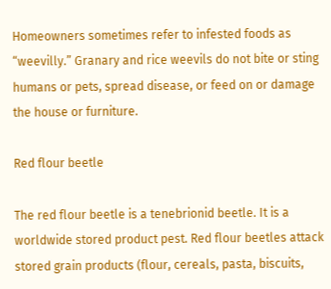Homeowners sometimes refer to infested foods as “weevilly.” Granary and rice weevils do not bite or sting humans or pets, spread disease, or feed on or damage the house or furniture.

Red flour beetle

The red flour beetle is a tenebrionid beetle. It is a worldwide stored product pest. Red flour beetles attack stored grain products (flour, cereals, pasta, biscuits,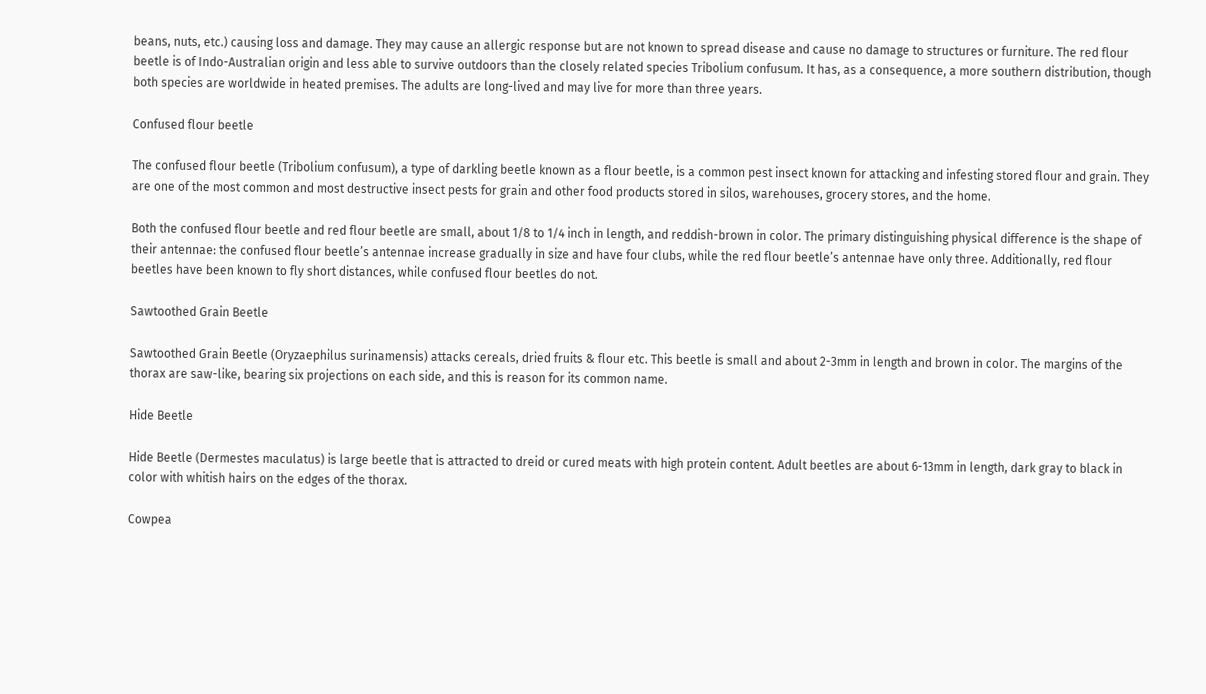beans, nuts, etc.) causing loss and damage. They may cause an allergic response but are not known to spread disease and cause no damage to structures or furniture. The red flour beetle is of Indo-Australian origin and less able to survive outdoors than the closely related species Tribolium confusum. It has, as a consequence, a more southern distribution, though both species are worldwide in heated premises. The adults are long-lived and may live for more than three years.

Confused flour beetle

The confused flour beetle (Tribolium confusum), a type of darkling beetle known as a flour beetle, is a common pest insect known for attacking and infesting stored flour and grain. They are one of the most common and most destructive insect pests for grain and other food products stored in silos, warehouses, grocery stores, and the home.

Both the confused flour beetle and red flour beetle are small, about 1/8 to 1/4 inch in length, and reddish-brown in color. The primary distinguishing physical difference is the shape of their antennae: the confused flour beetle’s antennae increase gradually in size and have four clubs, while the red flour beetle’s antennae have only three. Additionally, red flour beetles have been known to fly short distances, while confused flour beetles do not.

Sawtoothed Grain Beetle

Sawtoothed Grain Beetle (Oryzaephilus surinamensis) attacks cereals, dried fruits & flour etc. This beetle is small and about 2-3mm in length and brown in color. The margins of the thorax are saw-like, bearing six projections on each side, and this is reason for its common name.

Hide Beetle

Hide Beetle (Dermestes maculatus) is large beetle that is attracted to dreid or cured meats with high protein content. Adult beetles are about 6-13mm in length, dark gray to black in color with whitish hairs on the edges of the thorax.

Cowpea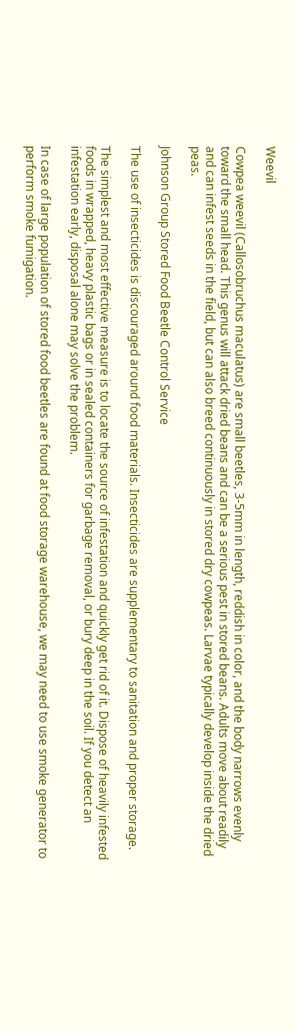Weevil

Cowpea weevil (Callosobruchus maculatus) are small beetles, 3-5mm in length, reddish in color, and the body narrows evenly toward the small head. This genus will attack dried beans and can be a serious pest in stored beans. Adults move about readily and can infest seeds in the field, but can also breed continuously in stored dry cowpeas. Larvae typically develop inside the dried peas.

Johnson Group Stored Food Beetle Control Service

The use of insecticides is discouraged around food materials. Insecticides are supplementary to sanitation and proper storage.

The simplest and most effective measure is to locate the source of infestation and quickly get rid of it. Dispose of heavily infested foods in wrapped, heavy plastic bags or in sealed containers for garbage removal, or bury deep in the soil. If you detect an infestation early, disposal alone may solve the problem.

In case of large population of stored food beetles are found at food storage warehouse, we may need to use smoke generator to perform smoke fumigation.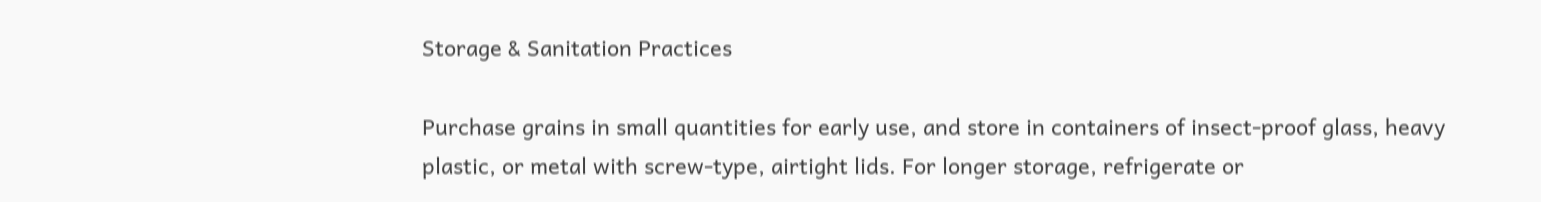Storage & Sanitation Practices

Purchase grains in small quantities for early use, and store in containers of insect-proof glass, heavy plastic, or metal with screw-type, airtight lids. For longer storage, refrigerate or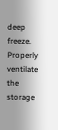deep freeze. Properly ventilate the storage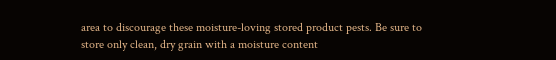area to discourage these moisture-loving stored product pests. Be sure to store only clean, dry grain with a moisture content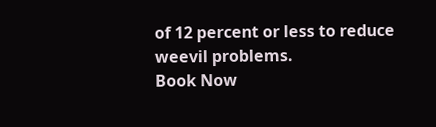of 12 percent or less to reduce weevil problems.
Book Now